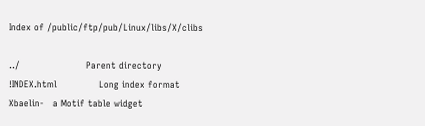Index of /public/ftp/pub/Linux/libs/X/clibs

../                      Parent directory
!INDEX.html              Long index format
Xbaelin-   a Motif table widget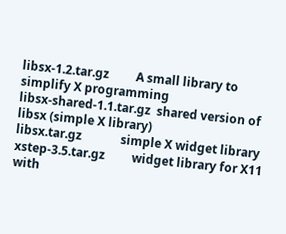libsx-1.2.tar.gz         A small library to simplify X programming
libsx-shared-1.1.tar.gz  shared version of libsx (simple X library)
libsx.tar.gz             simple X widget library
xstep-3.5.tar.gz         widget library for X11 with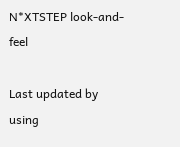N*XTSTEP look-and-feel

Last updated by using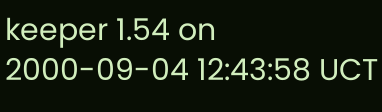keeper 1.54 on 2000-09-04 12:43:58 UCT